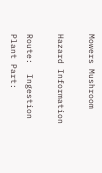Mowers Mushroom

Hazard Information

Route:  Ingestion     Plant Part: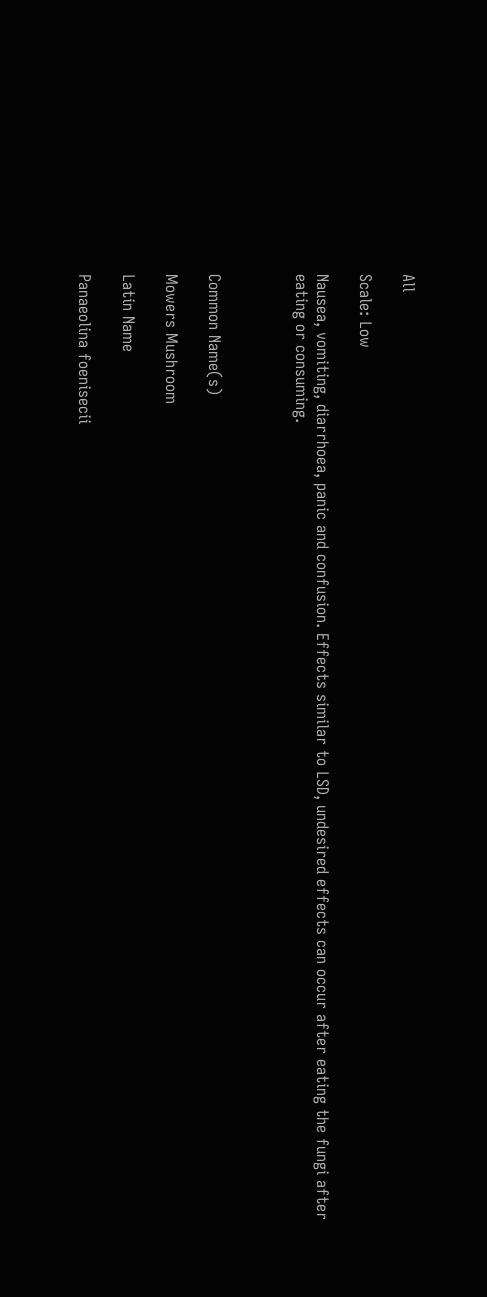All

Scale: Low

Nausea, vomiting, diarrhoea, panic and confusion. Effects similar to LSD, undesired effects can occur after eating the fungi after eating or consuming.



Common Name(s)

Mowers Mushroom

Latin Name

Panaeolina foenisecii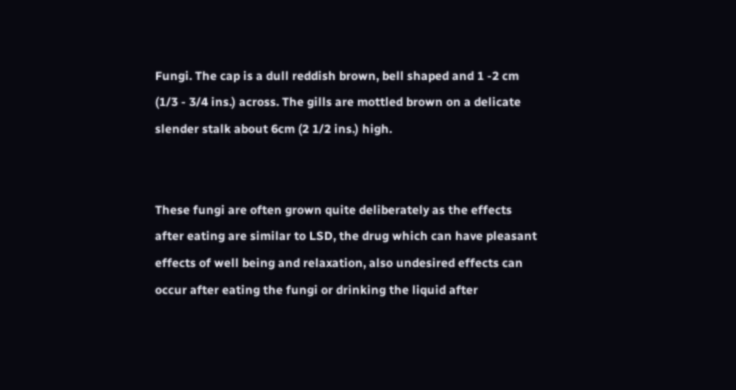Fungi. The cap is a dull reddish brown, bell shaped and 1 -2 cm (1/3 - 3/4 ins.) across. The gills are mottled brown on a delicate slender stalk about 6cm (2 1/2 ins.) high.


These fungi are often grown quite deliberately as the effects after eating are similar to LSD, the drug which can have pleasant effects of well being and relaxation, also undesired effects can occur after eating the fungi or drinking the liquid after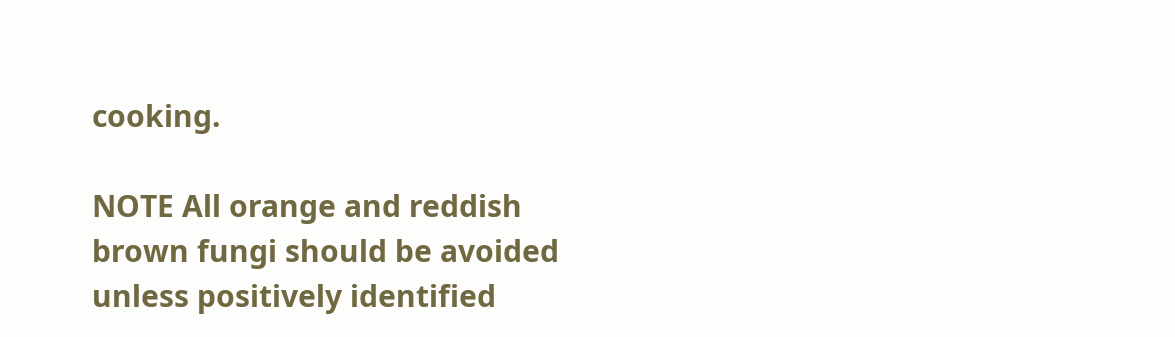cooking.

NOTE All orange and reddish brown fungi should be avoided unless positively identified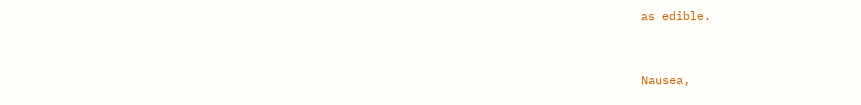as edible.


Nausea,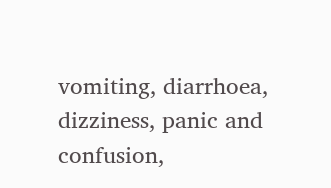vomiting, diarrhoea, dizziness, panic and confusion,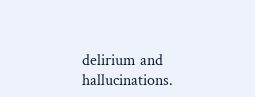delirium and hallucinations.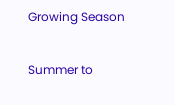Growing Season

Summer to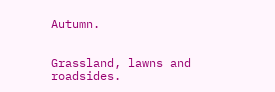Autumn.


Grassland, lawns and roadsides.